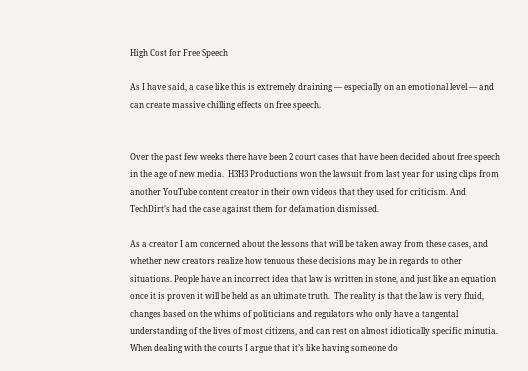High Cost for Free Speech

As I have said, a case like this is extremely draining — especially on an emotional level — and can create massive chilling effects on free speech.


Over the past few weeks there have been 2 court cases that have been decided about free speech in the age of new media.  H3H3 Productions won the lawsuit from last year for using clips from another YouTube content creator in their own videos that they used for criticism. And TechDirt’s had the case against them for defamation dismissed.

As a creator I am concerned about the lessons that will be taken away from these cases, and whether new creators realize how tenuous these decisions may be in regards to other situations. People have an incorrect idea that law is written in stone, and just like an equation once it is proven it will be held as an ultimate truth.  The reality is that the law is very fluid, changes based on the whims of politicians and regulators who only have a tangental understanding of the lives of most citizens, and can rest on almost idiotically specific minutia.  When dealing with the courts I argue that it’s like having someone do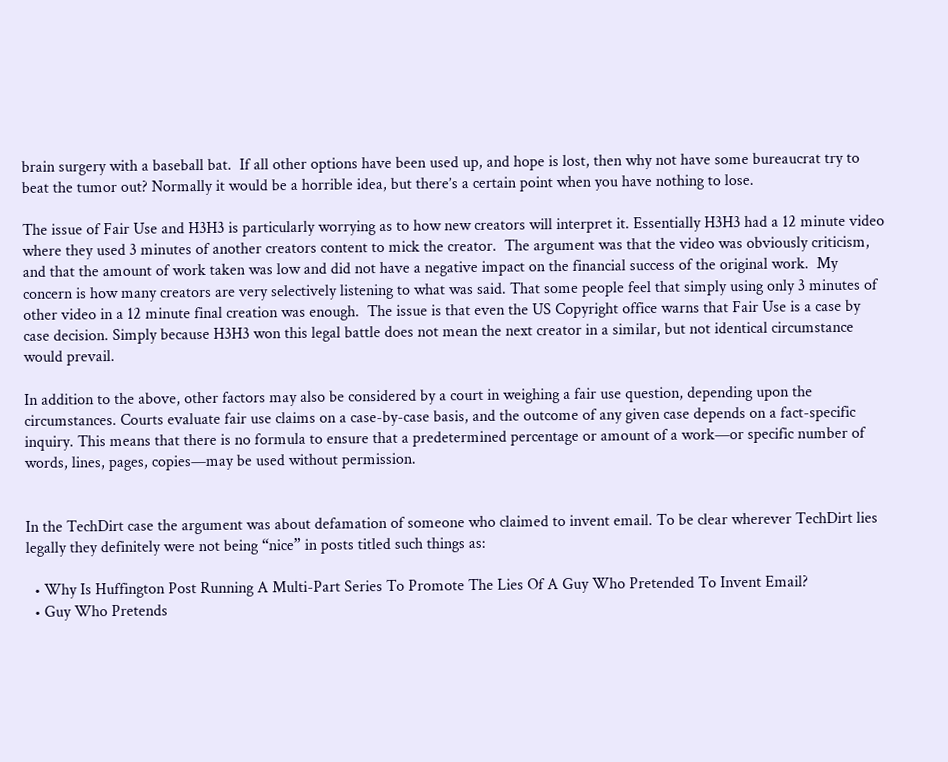brain surgery with a baseball bat.  If all other options have been used up, and hope is lost, then why not have some bureaucrat try to beat the tumor out? Normally it would be a horrible idea, but there’s a certain point when you have nothing to lose.

The issue of Fair Use and H3H3 is particularly worrying as to how new creators will interpret it. Essentially H3H3 had a 12 minute video where they used 3 minutes of another creators content to mick the creator.  The argument was that the video was obviously criticism, and that the amount of work taken was low and did not have a negative impact on the financial success of the original work.  My concern is how many creators are very selectively listening to what was said. That some people feel that simply using only 3 minutes of other video in a 12 minute final creation was enough.  The issue is that even the US Copyright office warns that Fair Use is a case by case decision. Simply because H3H3 won this legal battle does not mean the next creator in a similar, but not identical circumstance would prevail.

In addition to the above, other factors may also be considered by a court in weighing a fair use question, depending upon the circumstances. Courts evaluate fair use claims on a case-by-case basis, and the outcome of any given case depends on a fact-specific inquiry. This means that there is no formula to ensure that a predetermined percentage or amount of a work—or specific number of words, lines, pages, copies—may be used without permission.


In the TechDirt case the argument was about defamation of someone who claimed to invent email. To be clear wherever TechDirt lies legally they definitely were not being “nice” in posts titled such things as:

  • Why Is Huffington Post Running A Multi-Part Series To Promote The Lies Of A Guy Who Pretended To Invent Email?
  • Guy Who Pretends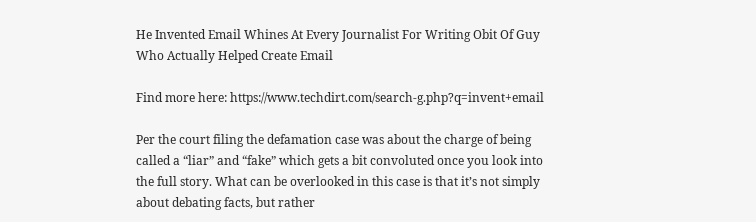He Invented Email Whines At Every Journalist For Writing Obit Of Guy Who Actually Helped Create Email

Find more here: https://www.techdirt.com/search-g.php?q=invent+email

Per the court filing the defamation case was about the charge of being called a “liar” and “fake” which gets a bit convoluted once you look into the full story. What can be overlooked in this case is that it’s not simply about debating facts, but rather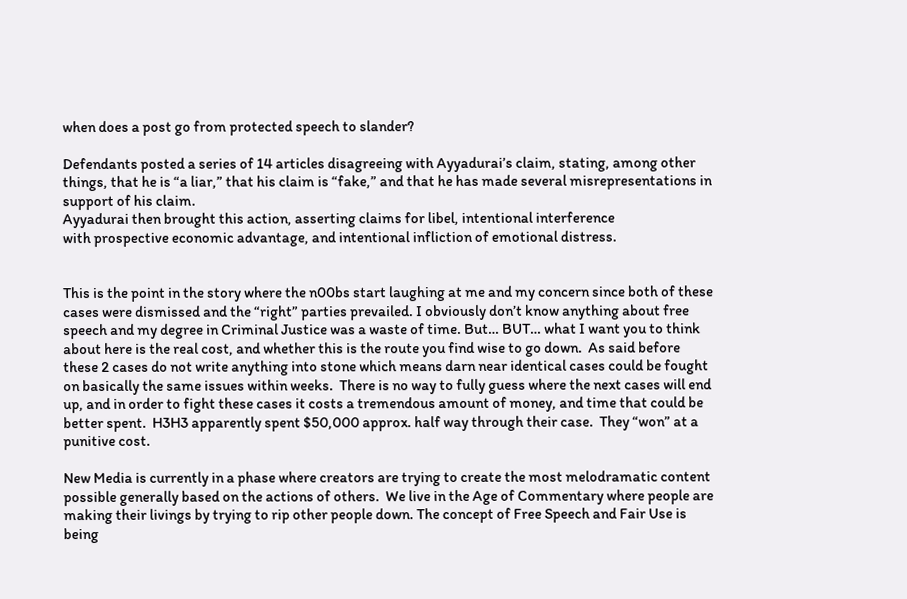when does a post go from protected speech to slander?

Defendants posted a series of 14 articles disagreeing with Ayyadurai’s claim, stating, among other things, that he is “a liar,” that his claim is “fake,” and that he has made several misrepresentations in support of his claim.
Ayyadurai then brought this action, asserting claims for libel, intentional interference
with prospective economic advantage, and intentional infliction of emotional distress.


This is the point in the story where the n00bs start laughing at me and my concern since both of these cases were dismissed and the “right” parties prevailed. I obviously don’t know anything about free speech and my degree in Criminal Justice was a waste of time. But… BUT… what I want you to think about here is the real cost, and whether this is the route you find wise to go down.  As said before these 2 cases do not write anything into stone which means darn near identical cases could be fought on basically the same issues within weeks.  There is no way to fully guess where the next cases will end up, and in order to fight these cases it costs a tremendous amount of money, and time that could be better spent.  H3H3 apparently spent $50,000 approx. half way through their case.  They “won” at a punitive cost.

New Media is currently in a phase where creators are trying to create the most melodramatic content possible generally based on the actions of others.  We live in the Age of Commentary where people are making their livings by trying to rip other people down. The concept of Free Speech and Fair Use is being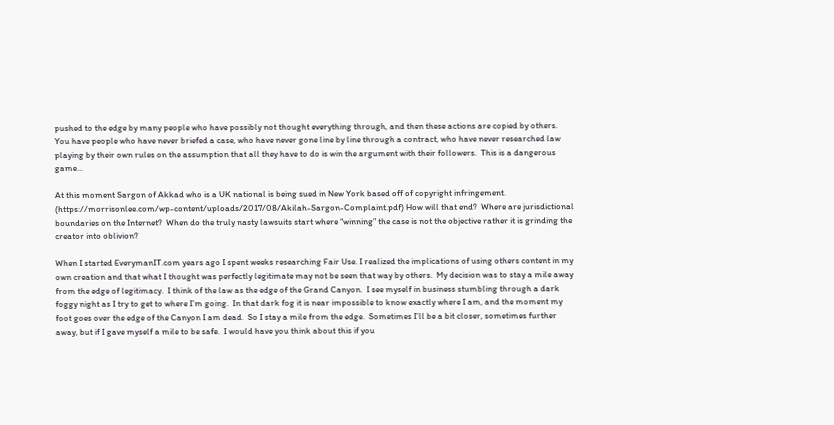pushed to the edge by many people who have possibly not thought everything through, and then these actions are copied by others.  You have people who have never briefed a case, who have never gone line by line through a contract, who have never researched law playing by their own rules on the assumption that all they have to do is win the argument with their followers.  This is a dangerous game…

At this moment Sargon of Akkad who is a UK national is being sued in New York based off of copyright infringement.  (https://morrisonlee.com/wp-content/uploads/2017/08/Akilah-Sargon-Complaint.pdf) How will that end?  Where are jurisdictional boundaries on the Internet?  When do the truly nasty lawsuits start where “winning” the case is not the objective rather it is grinding the creator into oblivion?

When I started EverymanIT.com years ago I spent weeks researching Fair Use. I realized the implications of using others content in my own creation and that what I thought was perfectly legitimate may not be seen that way by others.  My decision was to stay a mile away from the edge of legitimacy.  I think of the law as the edge of the Grand Canyon.  I see myself in business stumbling through a dark foggy night as I try to get to where I’m going.  In that dark fog it is near impossible to know exactly where I am, and the moment my foot goes over the edge of the Canyon I am dead.  So I stay a mile from the edge.  Sometimes I’ll be a bit closer, sometimes further away, but if I gave myself a mile to be safe.  I would have you think about this if you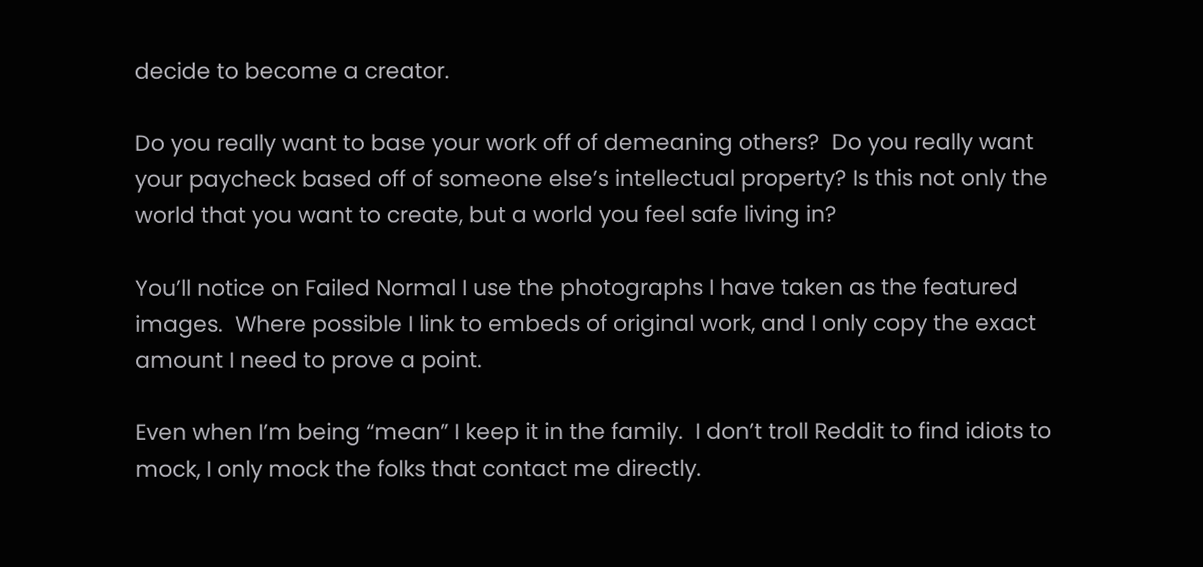decide to become a creator.

Do you really want to base your work off of demeaning others?  Do you really want your paycheck based off of someone else’s intellectual property? Is this not only the world that you want to create, but a world you feel safe living in?

You’ll notice on Failed Normal I use the photographs I have taken as the featured images.  Where possible I link to embeds of original work, and I only copy the exact amount I need to prove a point.

Even when I’m being “mean” I keep it in the family.  I don’t troll Reddit to find idiots to mock, I only mock the folks that contact me directly.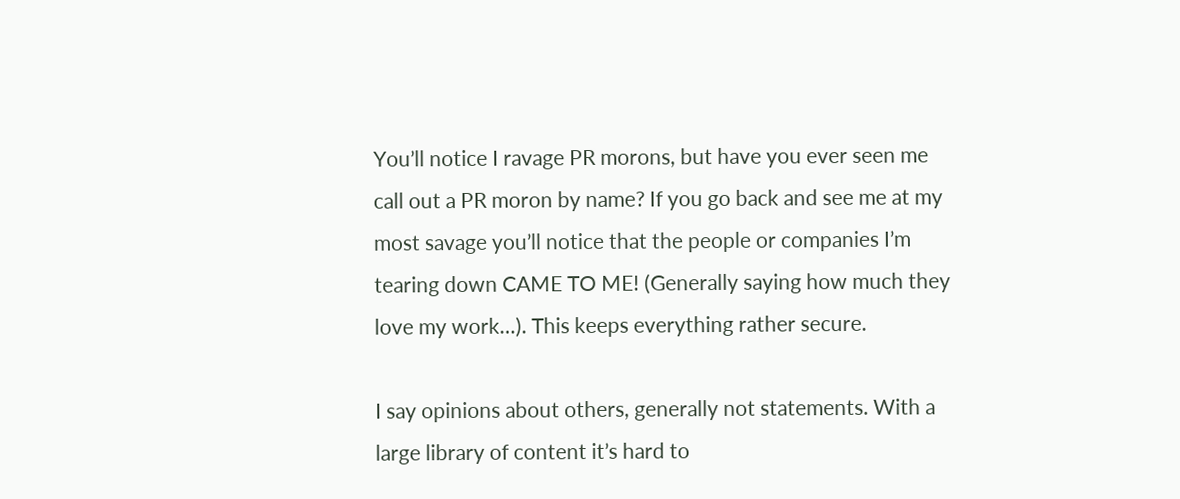You’ll notice I ravage PR morons, but have you ever seen me call out a PR moron by name? If you go back and see me at my most savage you’ll notice that the people or companies I’m tearing down CAME TO ME! (Generally saying how much they love my work…). This keeps everything rather secure.

I say opinions about others, generally not statements. With a large library of content it’s hard to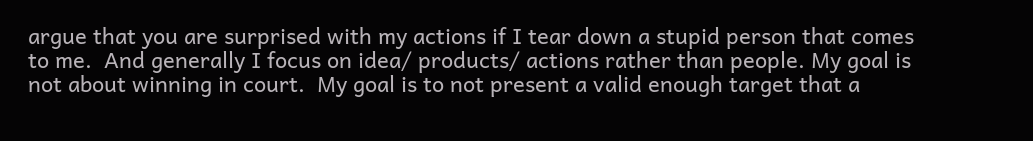argue that you are surprised with my actions if I tear down a stupid person that comes to me.  And generally I focus on idea/ products/ actions rather than people. My goal is not about winning in court.  My goal is to not present a valid enough target that a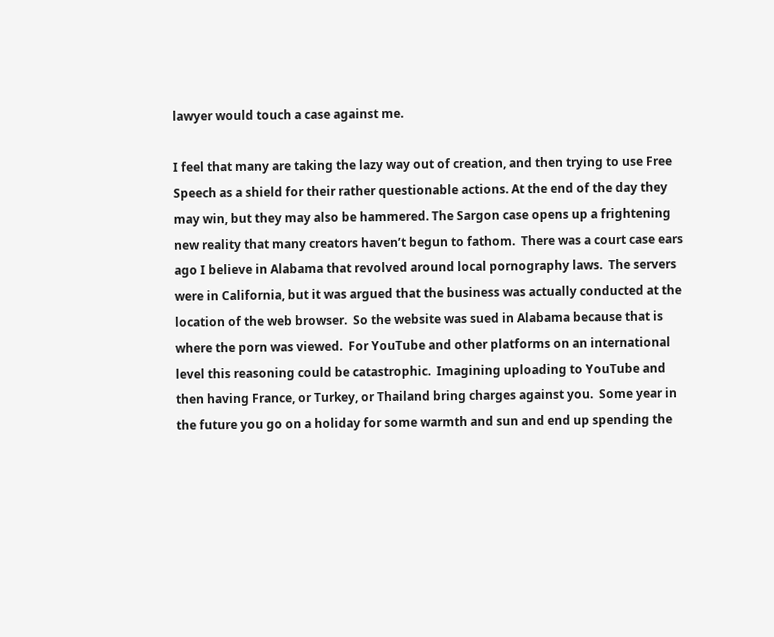lawyer would touch a case against me.

I feel that many are taking the lazy way out of creation, and then trying to use Free Speech as a shield for their rather questionable actions. At the end of the day they may win, but they may also be hammered. The Sargon case opens up a frightening new reality that many creators haven’t begun to fathom.  There was a court case ears ago I believe in Alabama that revolved around local pornography laws.  The servers were in California, but it was argued that the business was actually conducted at the location of the web browser.  So the website was sued in Alabama because that is where the porn was viewed.  For YouTube and other platforms on an international level this reasoning could be catastrophic.  Imagining uploading to YouTube and then having France, or Turkey, or Thailand bring charges against you.  Some year in the future you go on a holiday for some warmth and sun and end up spending the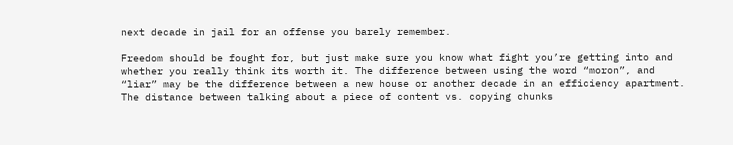next decade in jail for an offense you barely remember.

Freedom should be fought for, but just make sure you know what fight you’re getting into and whether you really think its worth it. The difference between using the word “moron”, and “liar” may be the difference between a new house or another decade in an efficiency apartment. The distance between talking about a piece of content vs. copying chunks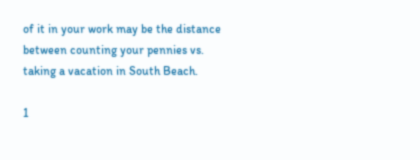of it in your work may be the distance between counting your pennies vs. taking a vacation in South Beach.

1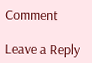Comment

Leave a Reply